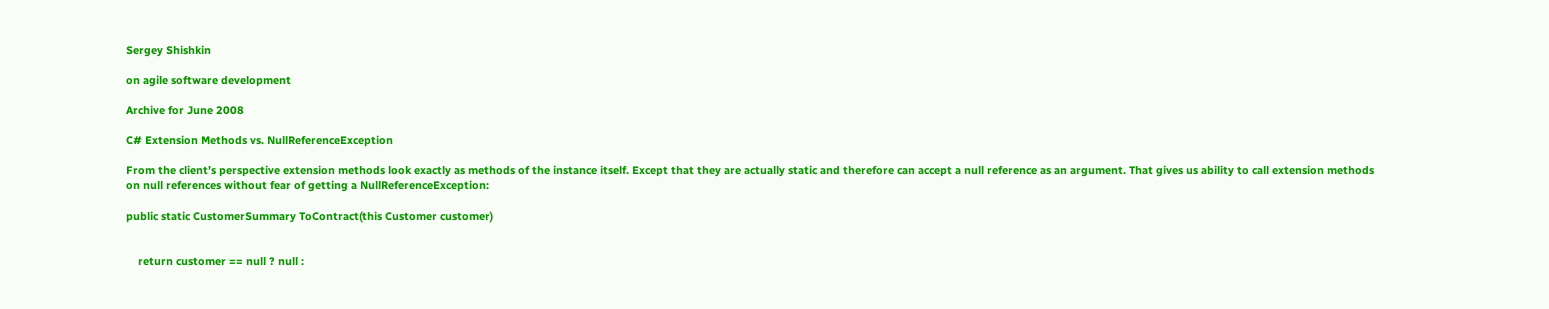Sergey Shishkin

on agile software development

Archive for June 2008

C# Extension Methods vs. NullReferenceException

From the client’s perspective extension methods look exactly as methods of the instance itself. Except that they are actually static and therefore can accept a null reference as an argument. That gives us ability to call extension methods on null references without fear of getting a NullReferenceException:

public static CustomerSummary ToContract(this Customer customer)


    return customer == null ? null :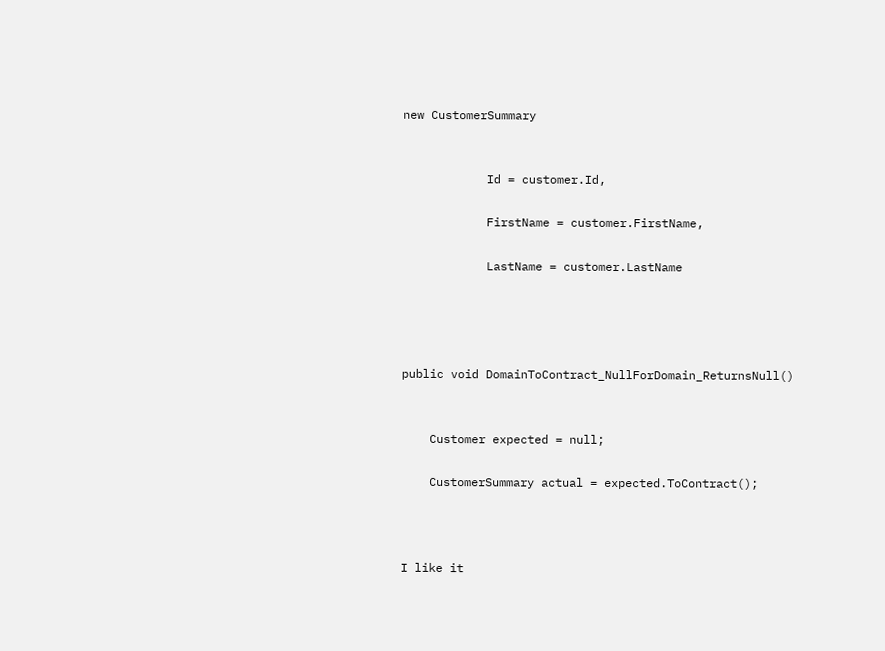new CustomerSummary


            Id = customer.Id,

            FirstName = customer.FirstName,

            LastName = customer.LastName




public void DomainToContract_NullForDomain_ReturnsNull()


    Customer expected = null;

    CustomerSummary actual = expected.ToContract();



I like it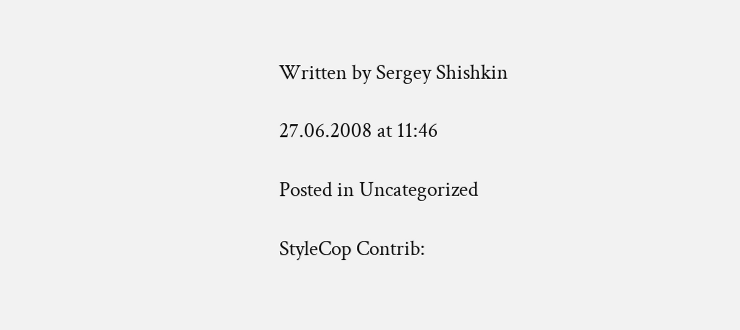Written by Sergey Shishkin

27.06.2008 at 11:46

Posted in Uncategorized

StyleCop Contrib: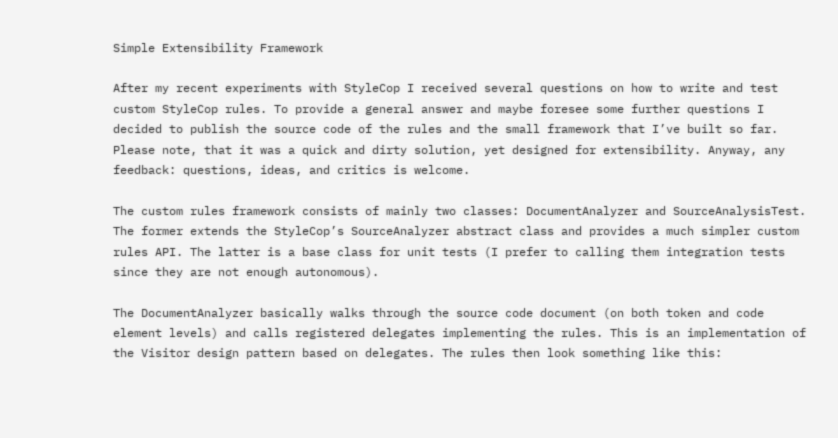Simple Extensibility Framework

After my recent experiments with StyleCop I received several questions on how to write and test custom StyleCop rules. To provide a general answer and maybe foresee some further questions I decided to publish the source code of the rules and the small framework that I’ve built so far. Please note, that it was a quick and dirty solution, yet designed for extensibility. Anyway, any feedback: questions, ideas, and critics is welcome.

The custom rules framework consists of mainly two classes: DocumentAnalyzer and SourceAnalysisTest. The former extends the StyleCop’s SourceAnalyzer abstract class and provides a much simpler custom rules API. The latter is a base class for unit tests (I prefer to calling them integration tests since they are not enough autonomous).

The DocumentAnalyzer basically walks through the source code document (on both token and code element levels) and calls registered delegates implementing the rules. This is an implementation of the Visitor design pattern based on delegates. The rules then look something like this: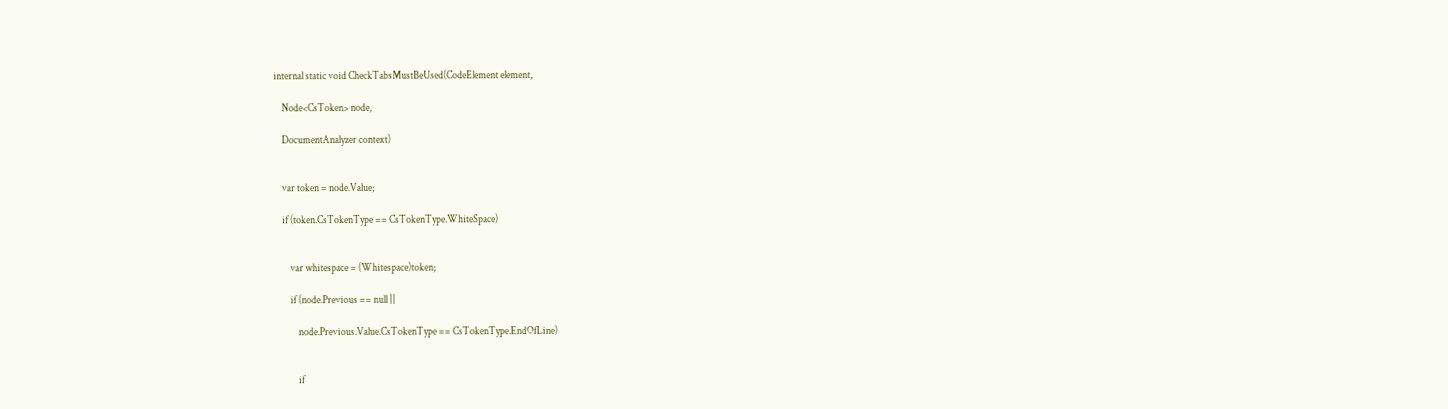internal static void CheckTabsMustBeUsed(CodeElement element,

    Node<CsToken> node,

    DocumentAnalyzer context)


    var token = node.Value;

    if (token.CsTokenType == CsTokenType.WhiteSpace)


        var whitespace = (Whitespace)token;

        if (node.Previous == null ||

            node.Previous.Value.CsTokenType == CsTokenType.EndOfLine)


            if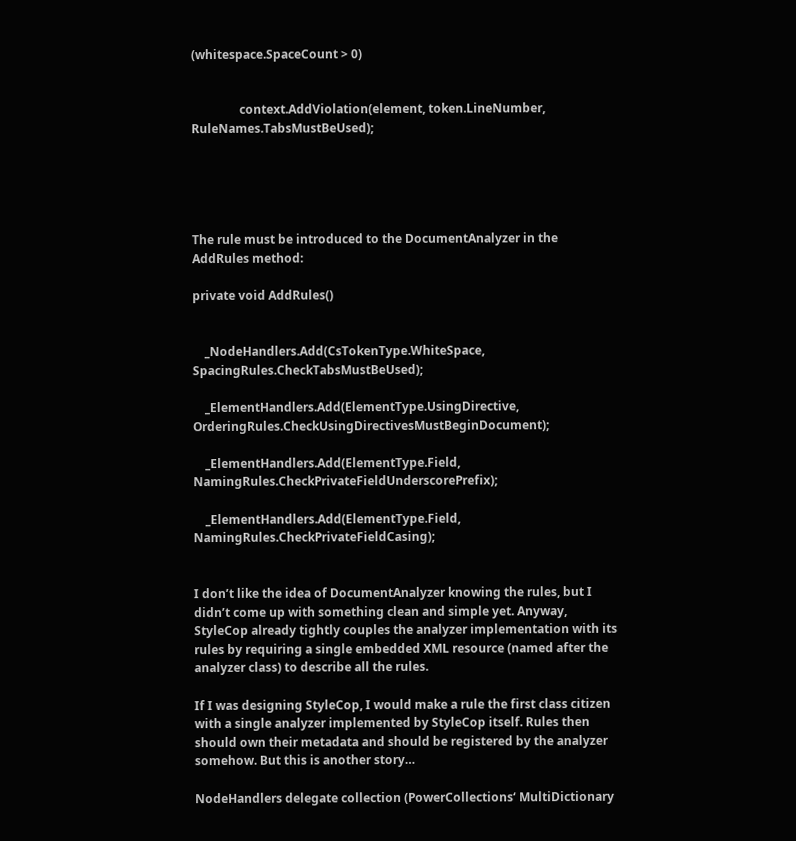(whitespace.SpaceCount > 0)


                context.AddViolation(element, token.LineNumber, RuleNames.TabsMustBeUsed);





The rule must be introduced to the DocumentAnalyzer in the AddRules method:

private void AddRules()


    _NodeHandlers.Add(CsTokenType.WhiteSpace, SpacingRules.CheckTabsMustBeUsed);

    _ElementHandlers.Add(ElementType.UsingDirective, OrderingRules.CheckUsingDirectivesMustBeginDocument);

    _ElementHandlers.Add(ElementType.Field, NamingRules.CheckPrivateFieldUnderscorePrefix);

    _ElementHandlers.Add(ElementType.Field, NamingRules.CheckPrivateFieldCasing);


I don’t like the idea of DocumentAnalyzer knowing the rules, but I didn’t come up with something clean and simple yet. Anyway, StyleCop already tightly couples the analyzer implementation with its rules by requiring a single embedded XML resource (named after the analyzer class) to describe all the rules.

If I was designing StyleCop, I would make a rule the first class citizen with a single analyzer implemented by StyleCop itself. Rules then should own their metadata and should be registered by the analyzer somehow. But this is another story…

NodeHandlers delegate collection (PowerCollections‘ MultiDictionary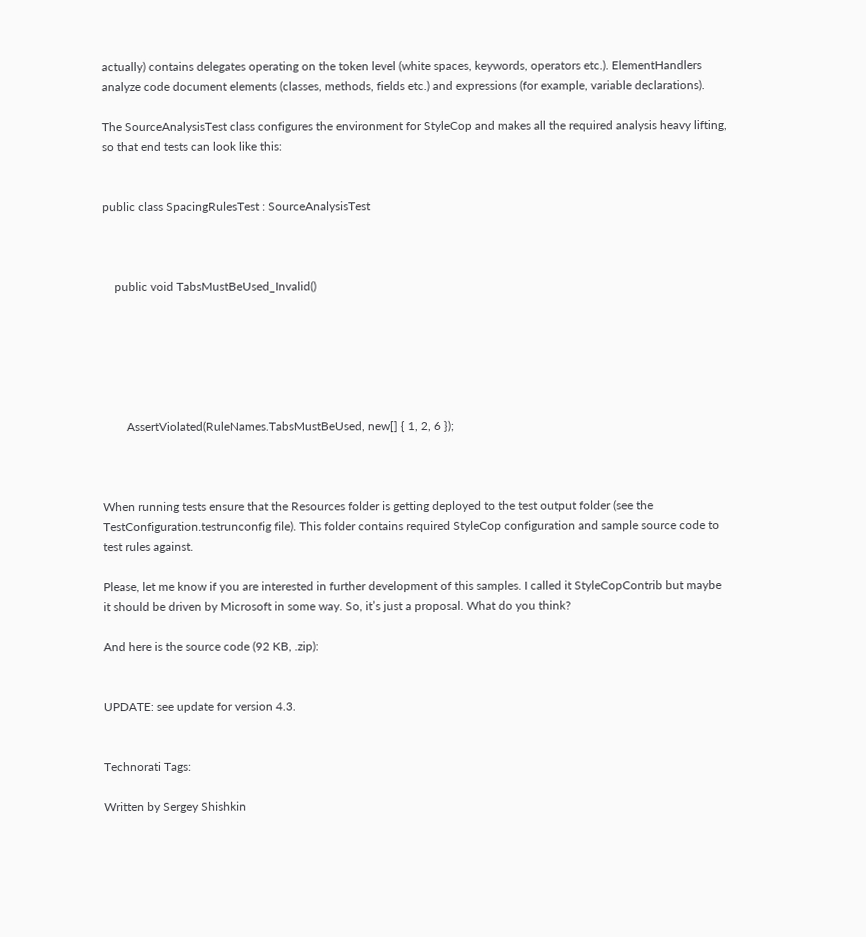actually) contains delegates operating on the token level (white spaces, keywords, operators etc.). ElementHandlers analyze code document elements (classes, methods, fields etc.) and expressions (for example, variable declarations).

The SourceAnalysisTest class configures the environment for StyleCop and makes all the required analysis heavy lifting, so that end tests can look like this:


public class SpacingRulesTest : SourceAnalysisTest



    public void TabsMustBeUsed_Invalid()






        AssertViolated(RuleNames.TabsMustBeUsed, new[] { 1, 2, 6 });



When running tests ensure that the Resources folder is getting deployed to the test output folder (see the TestConfiguration.testrunconfig file). This folder contains required StyleCop configuration and sample source code to test rules against.

Please, let me know if you are interested in further development of this samples. I called it StyleCopContrib but maybe it should be driven by Microsoft in some way. So, it’s just a proposal. What do you think?

And here is the source code (92 KB, .zip):


UPDATE: see update for version 4.3.


Technorati Tags:

Written by Sergey Shishkin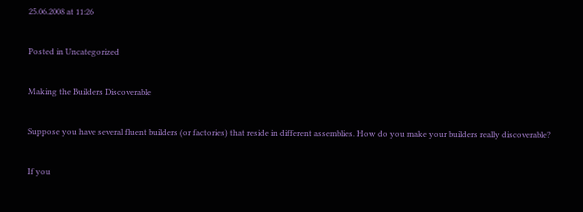25.06.2008 at 11:26

Posted in Uncategorized

Making the Builders Discoverable

Suppose you have several fluent builders (or factories) that reside in different assemblies. How do you make your builders really discoverable?

If you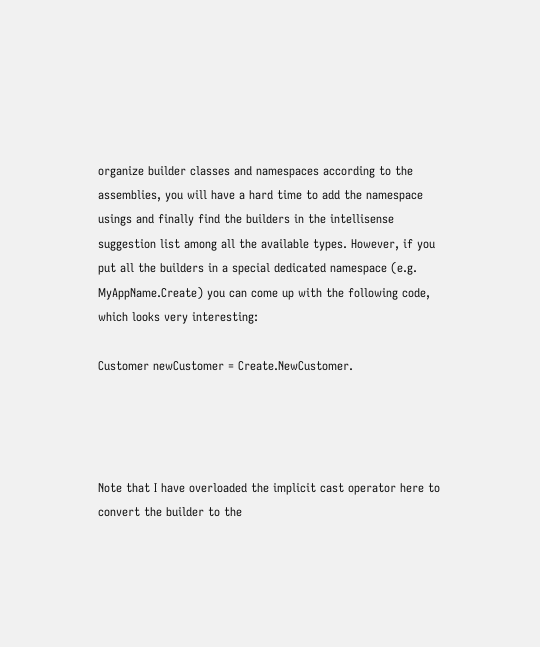organize builder classes and namespaces according to the assemblies, you will have a hard time to add the namespace usings and finally find the builders in the intellisense suggestion list among all the available types. However, if you put all the builders in a special dedicated namespace (e.g. MyAppName.Create) you can come up with the following code, which looks very interesting:

Customer newCustomer = Create.NewCustomer.




Note that I have overloaded the implicit cast operator here to convert the builder to the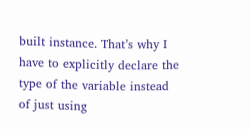built instance. That’s why I have to explicitly declare the type of the variable instead of just using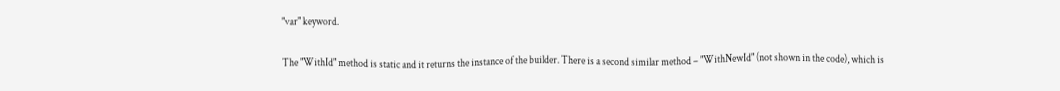"var" keyword.

The "WithId" method is static and it returns the instance of the builder. There is a second similar method – "WithNewId" (not shown in the code), which is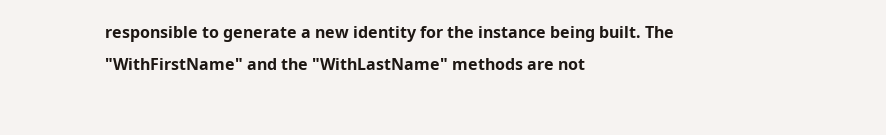responsible to generate a new identity for the instance being built. The "WithFirstName" and the "WithLastName" methods are not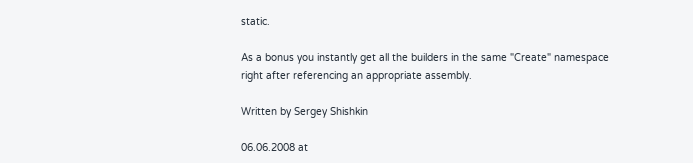static.

As a bonus you instantly get all the builders in the same "Create" namespace right after referencing an appropriate assembly.

Written by Sergey Shishkin

06.06.2008 at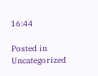16:44

Posted in Uncategorized